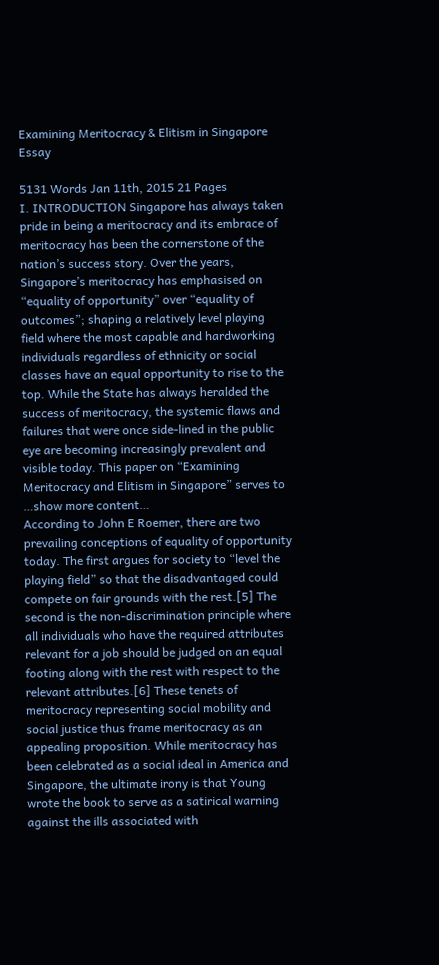Examining Meritocracy & Elitism in Singapore Essay

5131 Words Jan 11th, 2015 21 Pages
I. INTRODUCTION Singapore has always taken pride in being a meritocracy and its embrace of meritocracy has been the cornerstone of the nation’s success story. Over the years, Singapore’s meritocracy has emphasised on “equality of opportunity” over “equality of outcomes”; shaping a relatively level playing field where the most capable and hardworking individuals regardless of ethnicity or social classes have an equal opportunity to rise to the top. While the State has always heralded the success of meritocracy, the systemic flaws and failures that were once side-lined in the public eye are becoming increasingly prevalent and visible today. This paper on “Examining Meritocracy and Elitism in Singapore” serves to …show more content…
According to John E Roemer, there are two prevailing conceptions of equality of opportunity today. The first argues for society to “level the playing field” so that the disadvantaged could compete on fair grounds with the rest.[5] The second is the non-discrimination principle where all individuals who have the required attributes relevant for a job should be judged on an equal footing along with the rest with respect to the relevant attributes.[6] These tenets of meritocracy representing social mobility and social justice thus frame meritocracy as an appealing proposition. While meritocracy has been celebrated as a social ideal in America and Singapore, the ultimate irony is that Young wrote the book to serve as a satirical warning against the ills associated with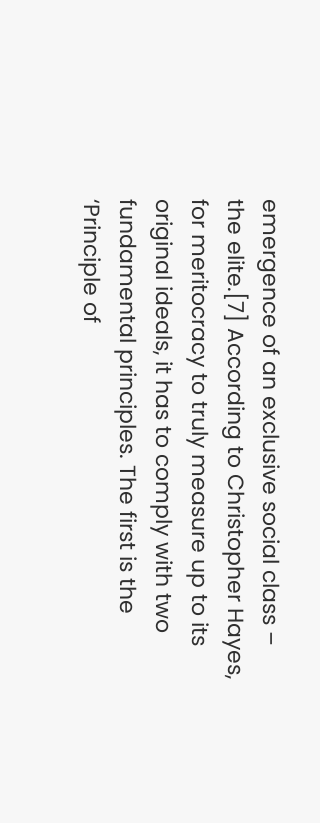emergence of an exclusive social class – the elite.[7] According to Christopher Hayes, for meritocracy to truly measure up to its original ideals, it has to comply with two fundamental principles. The first is the ‘Principle of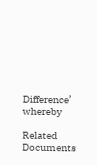Difference’ whereby

Related Documents